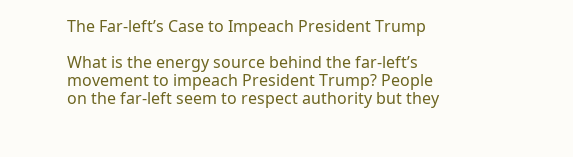The Far-left’s Case to Impeach President Trump

What is the energy source behind the far-left’s movement to impeach President Trump? People on the far-left seem to respect authority but they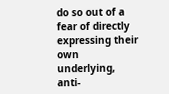do so out of a fear of directly expressing their own underlying, anti-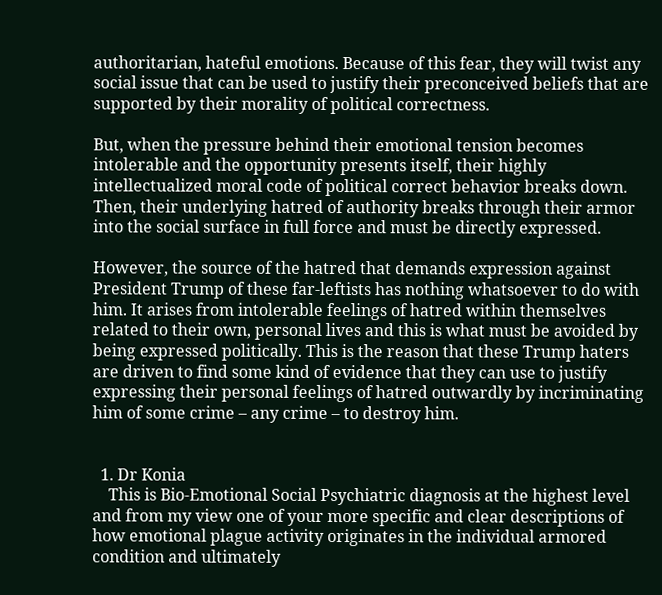authoritarian, hateful emotions. Because of this fear, they will twist any social issue that can be used to justify their preconceived beliefs that are supported by their morality of political correctness.

But, when the pressure behind their emotional tension becomes intolerable and the opportunity presents itself, their highly intellectualized moral code of political correct behavior breaks down. Then, their underlying hatred of authority breaks through their armor into the social surface in full force and must be directly expressed.

However, the source of the hatred that demands expression against President Trump of these far-leftists has nothing whatsoever to do with him. It arises from intolerable feelings of hatred within themselves related to their own, personal lives and this is what must be avoided by being expressed politically. This is the reason that these Trump haters are driven to find some kind of evidence that they can use to justify expressing their personal feelings of hatred outwardly by incriminating him of some crime – any crime – to destroy him.


  1. Dr Konia
    This is Bio-Emotional Social Psychiatric diagnosis at the highest level and from my view one of your more specific and clear descriptions of how emotional plague activity originates in the individual armored condition and ultimately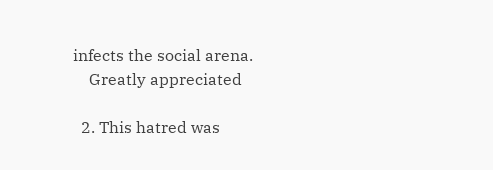infects the social arena.
    Greatly appreciated

  2. This hatred was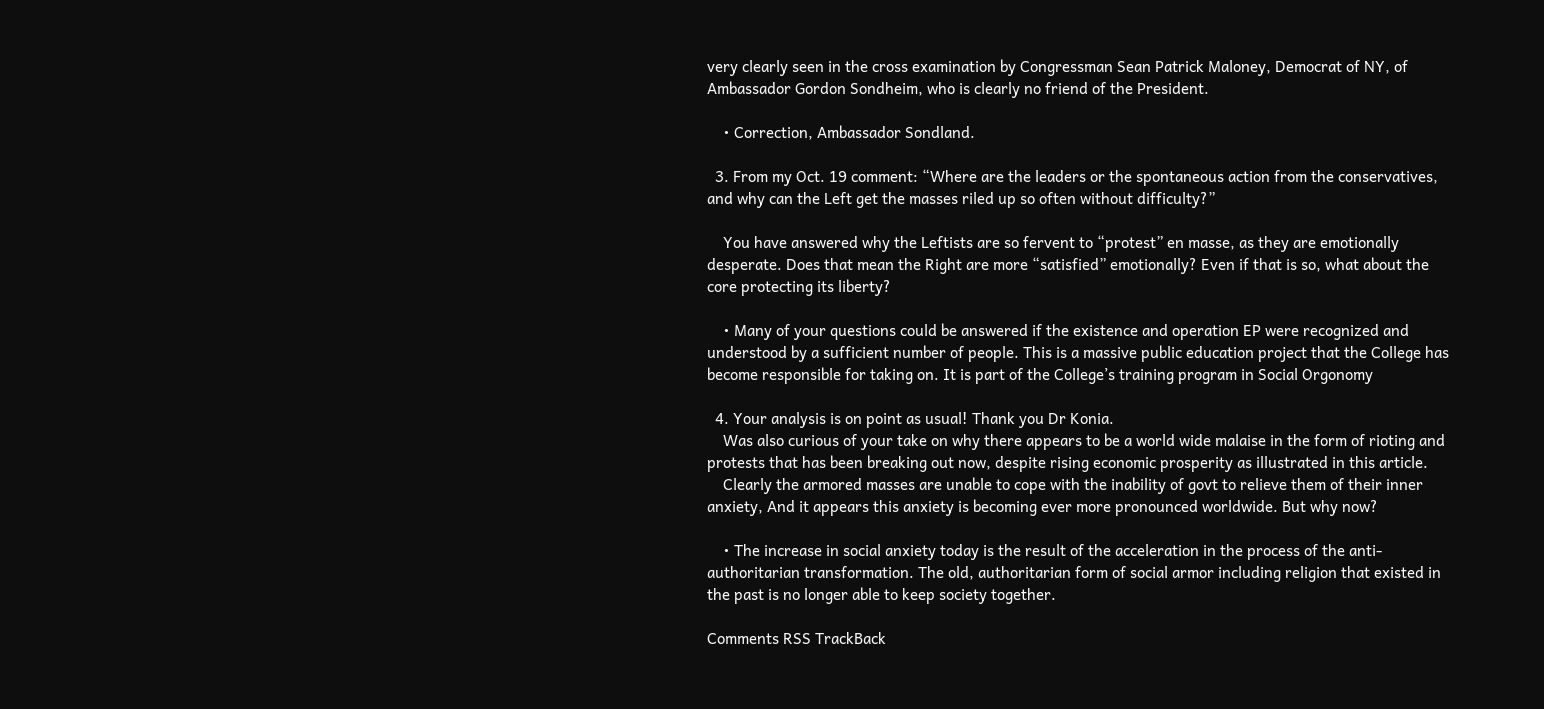very clearly seen in the cross examination by Congressman Sean Patrick Maloney, Democrat of NY, of Ambassador Gordon Sondheim, who is clearly no friend of the President.

    • Correction, Ambassador Sondland.

  3. From my Oct. 19 comment: “Where are the leaders or the spontaneous action from the conservatives, and why can the Left get the masses riled up so often without difficulty?”

    You have answered why the Leftists are so fervent to “protest” en masse, as they are emotionally desperate. Does that mean the Right are more “satisfied” emotionally? Even if that is so, what about the core protecting its liberty?

    • Many of your questions could be answered if the existence and operation EP were recognized and understood by a sufficient number of people. This is a massive public education project that the College has become responsible for taking on. It is part of the College’s training program in Social Orgonomy

  4. Your analysis is on point as usual! Thank you Dr Konia.
    Was also curious of your take on why there appears to be a world wide malaise in the form of rioting and protests that has been breaking out now, despite rising economic prosperity as illustrated in this article.
    Clearly the armored masses are unable to cope with the inability of govt to relieve them of their inner anxiety, And it appears this anxiety is becoming ever more pronounced worldwide. But why now?

    • The increase in social anxiety today is the result of the acceleration in the process of the anti-authoritarian transformation. The old, authoritarian form of social armor including religion that existed in the past is no longer able to keep society together.

Comments RSS TrackBack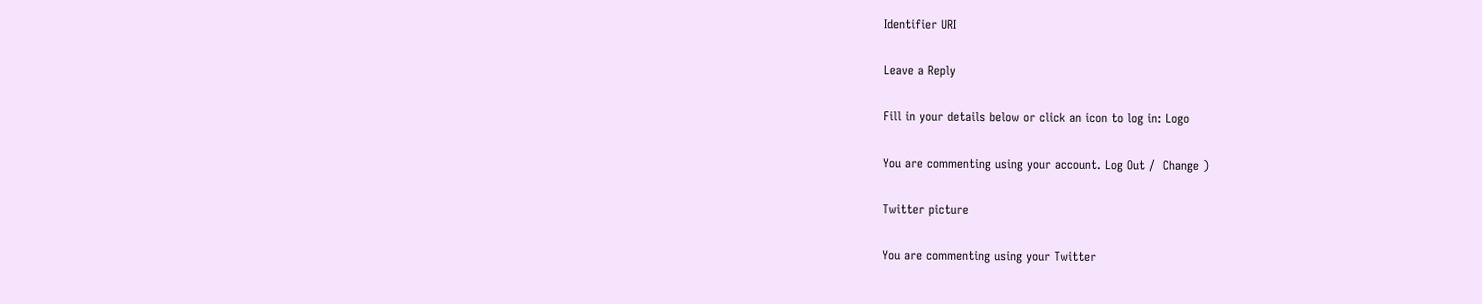Identifier URI

Leave a Reply

Fill in your details below or click an icon to log in: Logo

You are commenting using your account. Log Out /  Change )

Twitter picture

You are commenting using your Twitter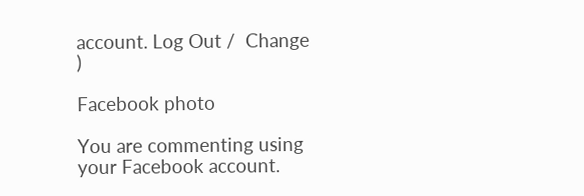account. Log Out /  Change )

Facebook photo

You are commenting using your Facebook account.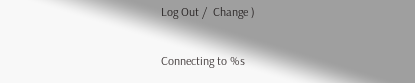Log Out /  Change )

Connecting to %s